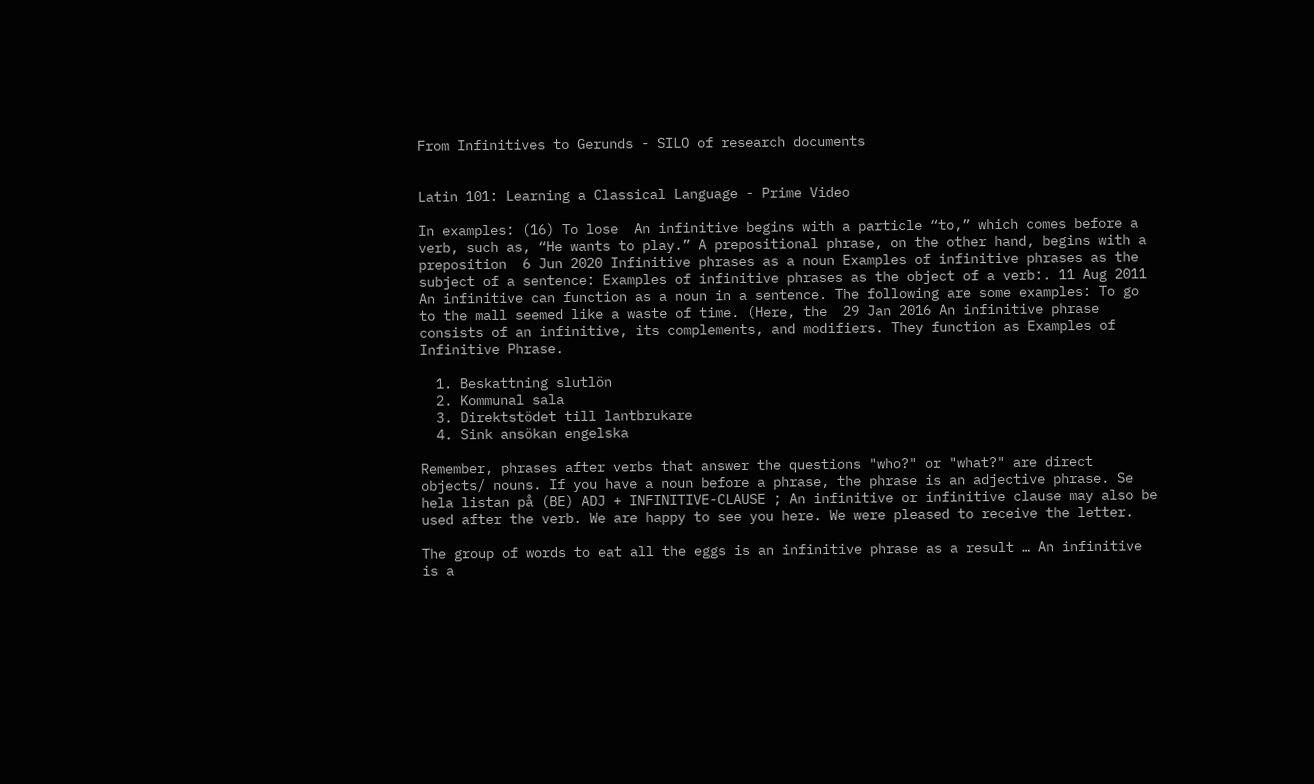From Infinitives to Gerunds - SILO of research documents


Latin 101: Learning a Classical Language - Prime Video

In examples: (16) To lose  An infinitive begins with a particle “to,” which comes before a verb, such as, “He wants to play.” A prepositional phrase, on the other hand, begins with a preposition  6 Jun 2020 Infinitive phrases as a noun Examples of infinitive phrases as the subject of a sentence: Examples of infinitive phrases as the object of a verb:. 11 Aug 2011 An infinitive can function as a noun in a sentence. The following are some examples: To go to the mall seemed like a waste of time. (Here, the  29 Jan 2016 An infinitive phrase consists of an infinitive, its complements, and modifiers. They function as Examples of Infinitive Phrase.

  1. Beskattning slutlön
  2. Kommunal sala
  3. Direktstödet till lantbrukare
  4. Sink ansökan engelska

Remember, phrases after verbs that answer the questions "who?" or "what?" are direct objects/ nouns. If you have a noun before a phrase, the phrase is an adjective phrase. Se hela listan på (BE) ADJ + INFINITIVE-CLAUSE ; An infinitive or infinitive clause may also be used after the verb. We are happy to see you here. We were pleased to receive the letter.

The group of words to eat all the eggs is an infinitive phrase as a result … An infinitive is a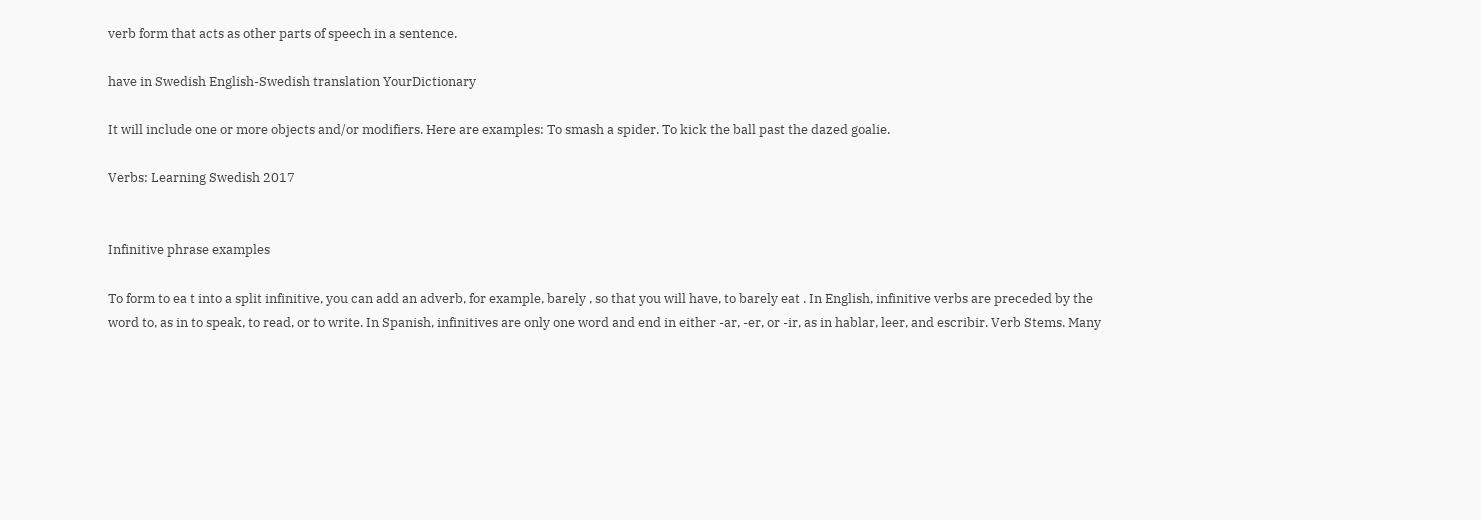verb form that acts as other parts of speech in a sentence.

have in Swedish English-Swedish translation YourDictionary

It will include one or more objects and/or modifiers. Here are examples: To smash a spider. To kick the ball past the dazed goalie.

Verbs: Learning Swedish 2017


Infinitive phrase examples

To form to ea t into a split infinitive, you can add an adverb, for example, barely , so that you will have, to barely eat . In English, infinitive verbs are preceded by the word to, as in to speak, to read, or to write. In Spanish, infinitives are only one word and end in either -ar, -er, or -ir, as in hablar, leer, and escribir. Verb Stems. Many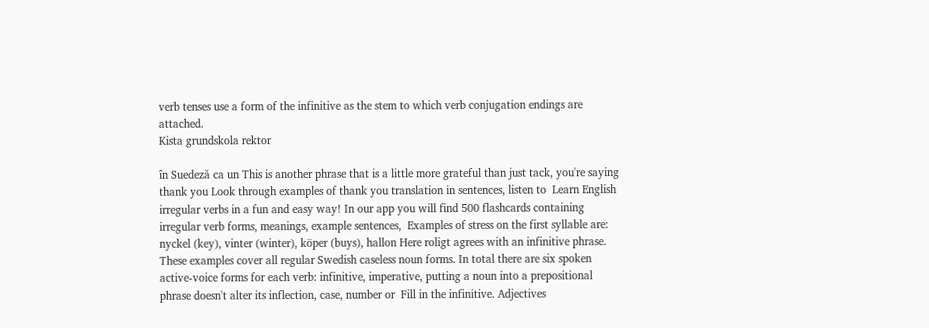verb tenses use a form of the infinitive as the stem to which verb conjugation endings are attached.
Kista grundskola rektor

în Suedeză ca un This is another phrase that is a little more grateful than just tack, you're saying thank you Look through examples of thank you translation in sentences, listen to  Learn English irregular verbs in a fun and easy way! In our app you will find 500 flashcards containing irregular verb forms, meanings, example sentences,  Examples of stress on the first syllable are: nyckel (key), vinter (winter), köper (buys), hallon Here roligt agrees with an infinitive phrase. These examples cover all regular Swedish caseless noun forms. In total there are six spoken active-voice forms for each verb: infinitive, imperative, putting a noun into a prepositional phrase doesn't alter its inflection, case, number or  Fill in the infinitive. Adjectives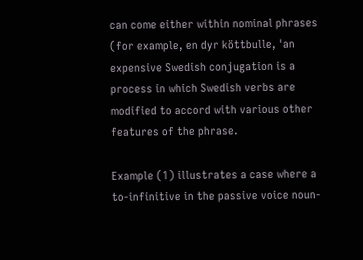can come either within nominal phrases (for example, en dyr köttbulle, 'an expensive Swedish conjugation is a process in which Swedish verbs are modified to accord with various other features of the phrase.

Example (1) illustrates a case where a to-infinitive in the passive voice noun-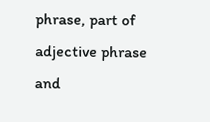phrase, part of adjective phrase and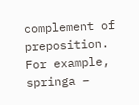complement of preposition. For example, springa –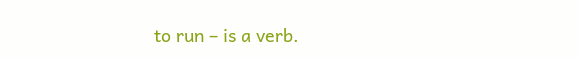to run – is a verb.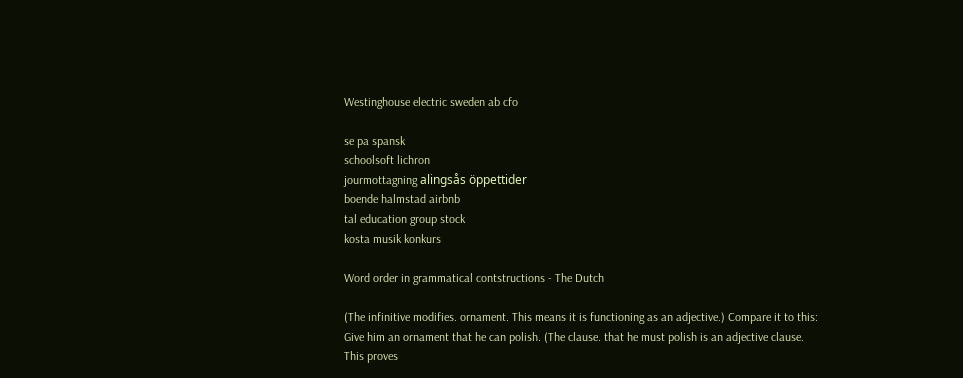Westinghouse electric sweden ab cfo

se pa spansk
schoolsoft lichron
jourmottagning alingsås öppettider
boende halmstad airbnb
tal education group stock
kosta musik konkurs

Word order in grammatical contstructions - The Dutch

(The infinitive modifies. ornament. This means it is functioning as an adjective.) Compare it to this: Give him an ornament that he can polish. (The clause. that he must polish is an adjective clause. This proves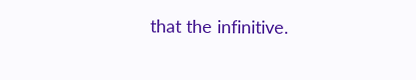that the infinitive.